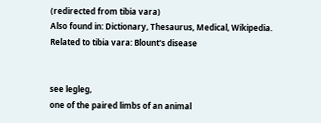(redirected from tibia vara)
Also found in: Dictionary, Thesaurus, Medical, Wikipedia.
Related to tibia vara: Blount's disease


see legleg,
one of the paired limbs of an animal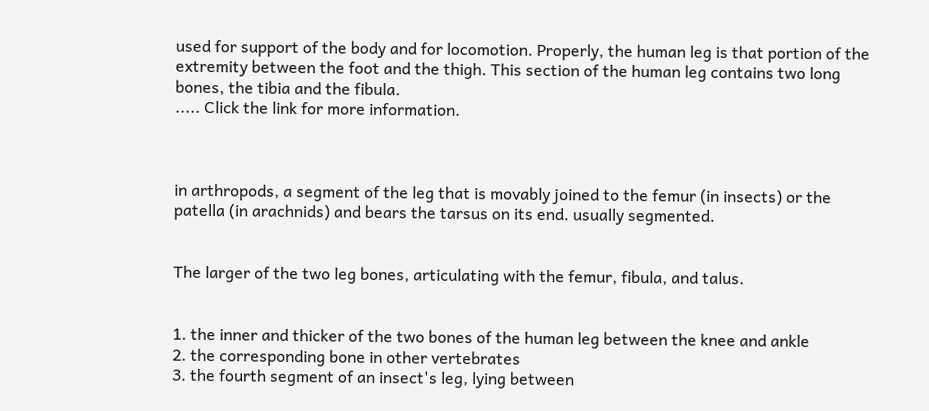used for support of the body and for locomotion. Properly, the human leg is that portion of the extremity between the foot and the thigh. This section of the human leg contains two long bones, the tibia and the fibula.
..... Click the link for more information.



in arthropods, a segment of the leg that is movably joined to the femur (in insects) or the patella (in arachnids) and bears the tarsus on its end. usually segmented.


The larger of the two leg bones, articulating with the femur, fibula, and talus.


1. the inner and thicker of the two bones of the human leg between the knee and ankle
2. the corresponding bone in other vertebrates
3. the fourth segment of an insect's leg, lying between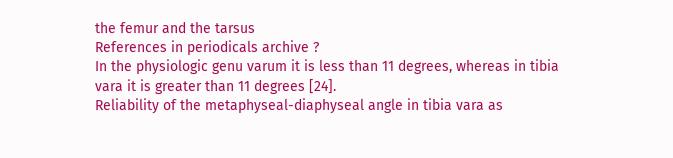the femur and the tarsus
References in periodicals archive ?
In the physiologic genu varum it is less than 11 degrees, whereas in tibia vara it is greater than 11 degrees [24].
Reliability of the metaphyseal-diaphyseal angle in tibia vara as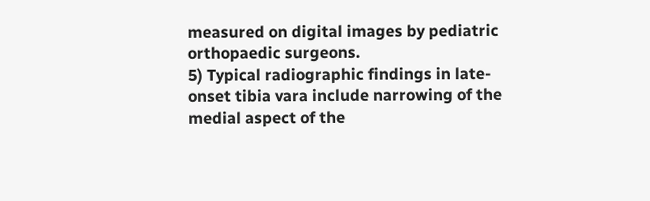measured on digital images by pediatric orthopaedic surgeons.
5) Typical radiographic findings in late-onset tibia vara include narrowing of the medial aspect of the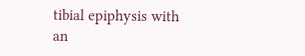tibial epiphysis with an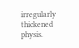irregularly thickened physis.